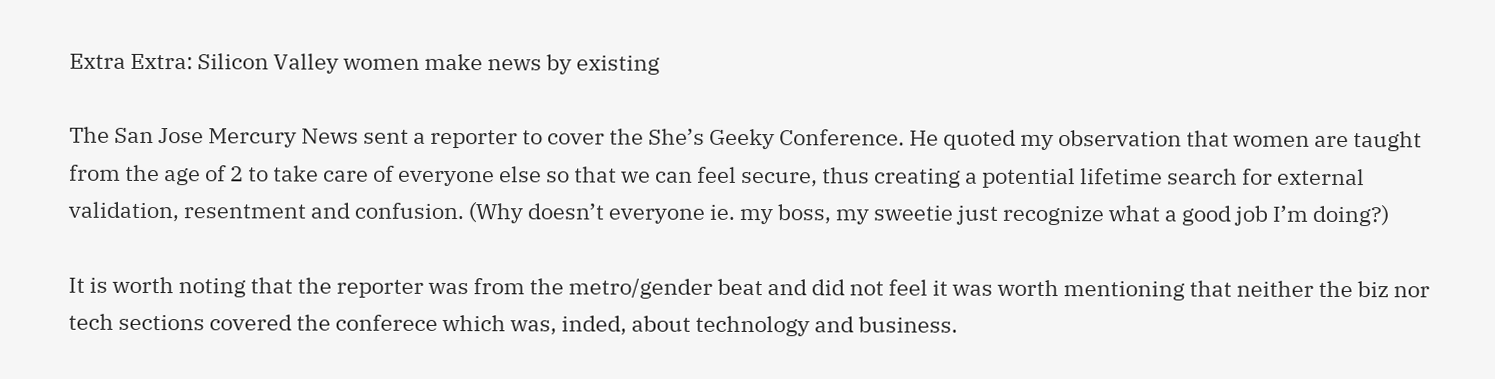Extra Extra: Silicon Valley women make news by existing

The San Jose Mercury News sent a reporter to cover the She’s Geeky Conference. He quoted my observation that women are taught from the age of 2 to take care of everyone else so that we can feel secure, thus creating a potential lifetime search for external validation, resentment and confusion. (Why doesn’t everyone ie. my boss, my sweetie just recognize what a good job I’m doing?)

It is worth noting that the reporter was from the metro/gender beat and did not feel it was worth mentioning that neither the biz nor tech sections covered the conferece which was, inded, about technology and business.